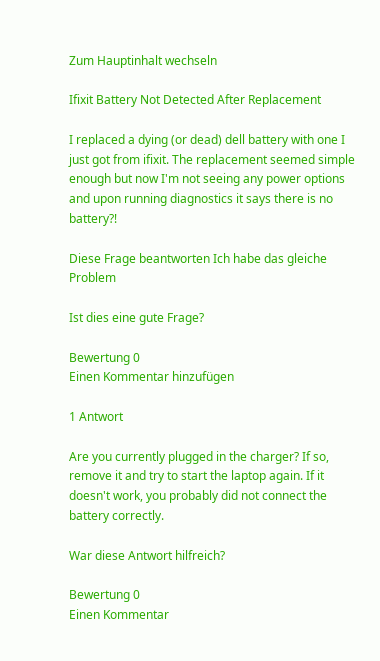Zum Hauptinhalt wechseln

Ifixit Battery Not Detected After Replacement

I replaced a dying (or dead) dell battery with one I just got from ifixit. The replacement seemed simple enough but now I'm not seeing any power options and upon running diagnostics it says there is no battery?!

Diese Frage beantworten Ich habe das gleiche Problem

Ist dies eine gute Frage?

Bewertung 0
Einen Kommentar hinzufügen

1 Antwort

Are you currently plugged in the charger? If so, remove it and try to start the laptop again. If it doesn't work, you probably did not connect the battery correctly.

War diese Antwort hilfreich?

Bewertung 0
Einen Kommentar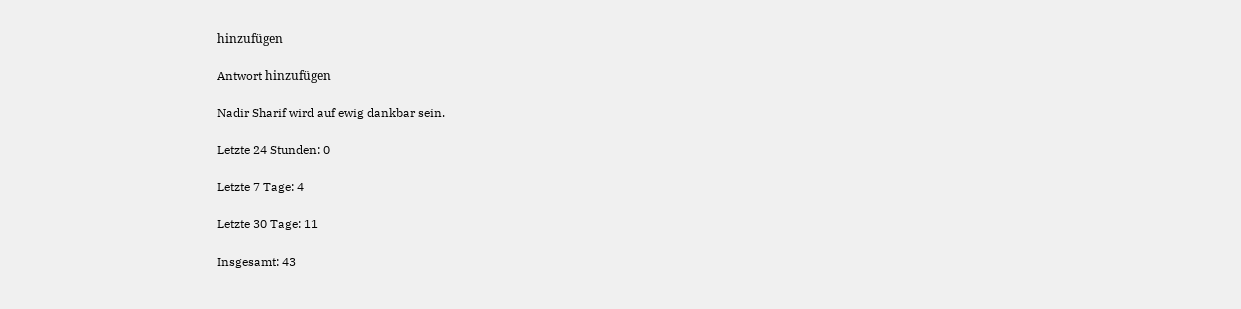hinzufügen

Antwort hinzufügen

Nadir Sharif wird auf ewig dankbar sein.

Letzte 24 Stunden: 0

Letzte 7 Tage: 4

Letzte 30 Tage: 11

Insgesamt: 43